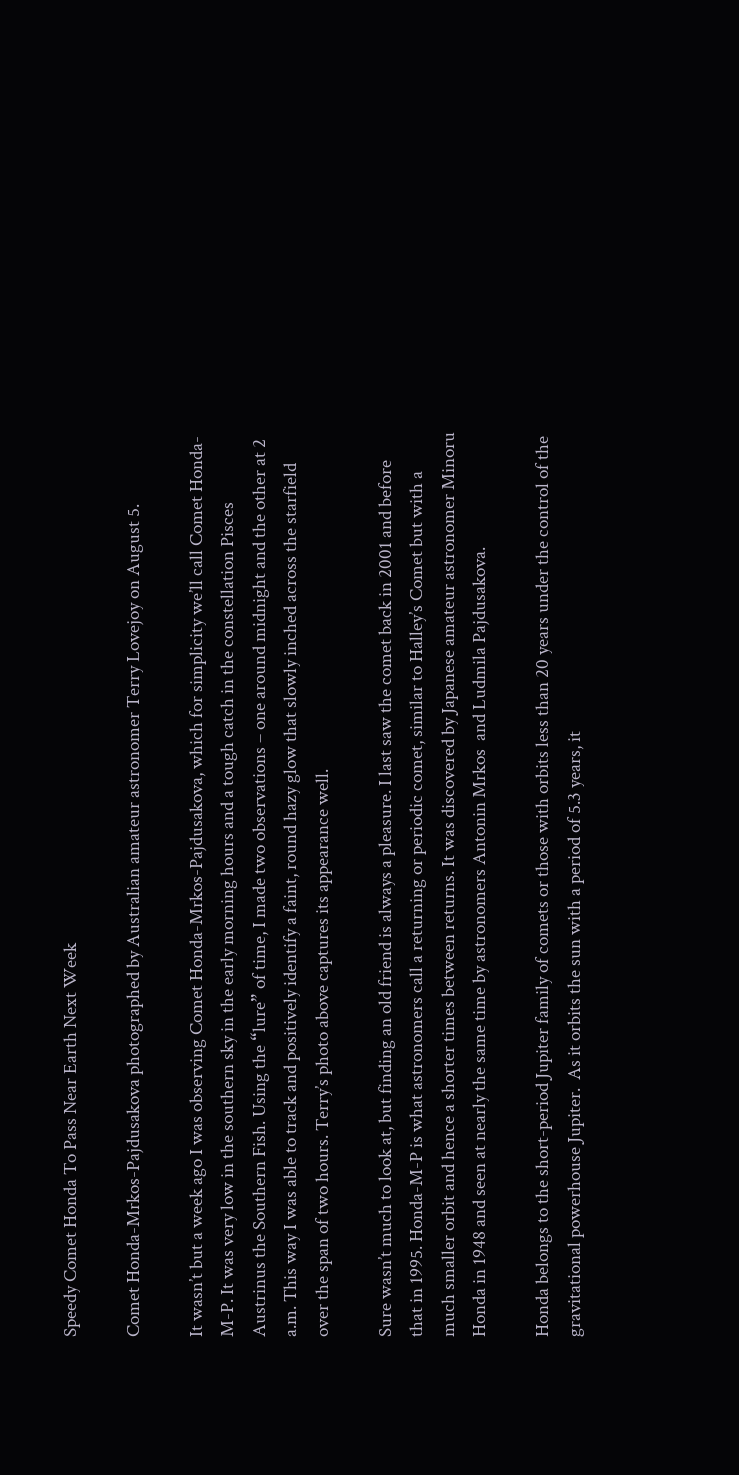Speedy Comet Honda To Pass Near Earth Next Week

Comet Honda-Mrkos-Pajdusakova photographed by Australian amateur astronomer Terry Lovejoy on August 5.

It wasn’t but a week ago I was observing Comet Honda-Mrkos-Pajdusakova, which for simplicity we’ll call Comet Honda-M-P. It was very low in the southern sky in the early morning hours and a tough catch in the constellation Pisces Austrinus the Southern Fish. Using the “lure” of time, I made two observations – one around midnight and the other at 2 a.m. This way I was able to track and positively identify a faint, round hazy glow that slowly inched across the starfield over the span of two hours. Terry’s photo above captures its appearance well.

Sure wasn’t much to look at, but finding an old friend is always a pleasure. I last saw the comet back in 2001 and before that in 1995. Honda-M-P is what astronomers call a returning or periodic comet, similar to Halley’s Comet but with a much smaller orbit and hence a shorter times between returns. It was discovered by Japanese amateur astronomer Minoru Honda in 1948 and seen at nearly the same time by astronomers Antonin Mrkos  and Ludmila Pajdusakova.

Honda belongs to the short-period Jupiter family of comets or those with orbits less than 20 years under the control of the gravitational powerhouse Jupiter.  As it orbits the sun with a period of 5.3 years, it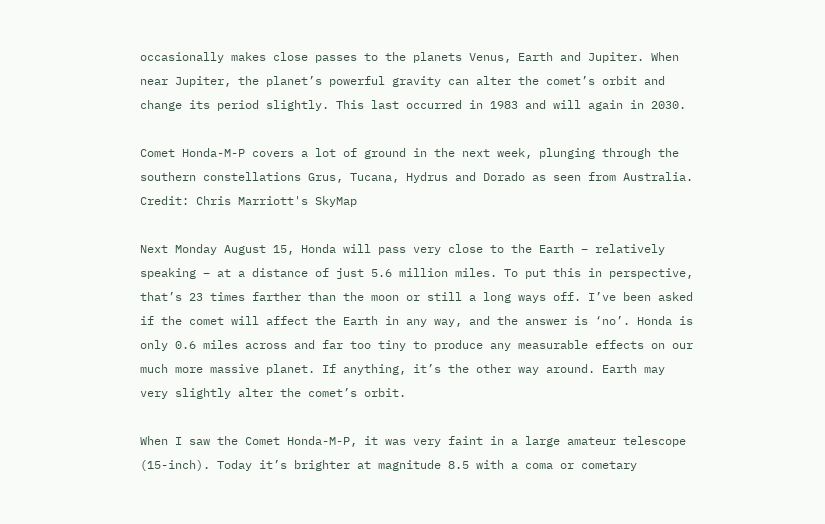occasionally makes close passes to the planets Venus, Earth and Jupiter. When near Jupiter, the planet’s powerful gravity can alter the comet’s orbit and change its period slightly. This last occurred in 1983 and will again in 2030.

Comet Honda-M-P covers a lot of ground in the next week, plunging through the southern constellations Grus, Tucana, Hydrus and Dorado as seen from Australia. Credit: Chris Marriott's SkyMap

Next Monday August 15, Honda will pass very close to the Earth – relatively speaking – at a distance of just 5.6 million miles. To put this in perspective, that’s 23 times farther than the moon or still a long ways off. I’ve been asked if the comet will affect the Earth in any way, and the answer is ‘no’. Honda is only 0.6 miles across and far too tiny to produce any measurable effects on our much more massive planet. If anything, it’s the other way around. Earth may very slightly alter the comet’s orbit.

When I saw the Comet Honda-M-P, it was very faint in a large amateur telescope (15-inch). Today it’s brighter at magnitude 8.5 with a coma or cometary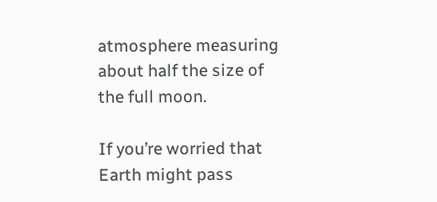atmosphere measuring about half the size of the full moon.

If you’re worried that Earth might pass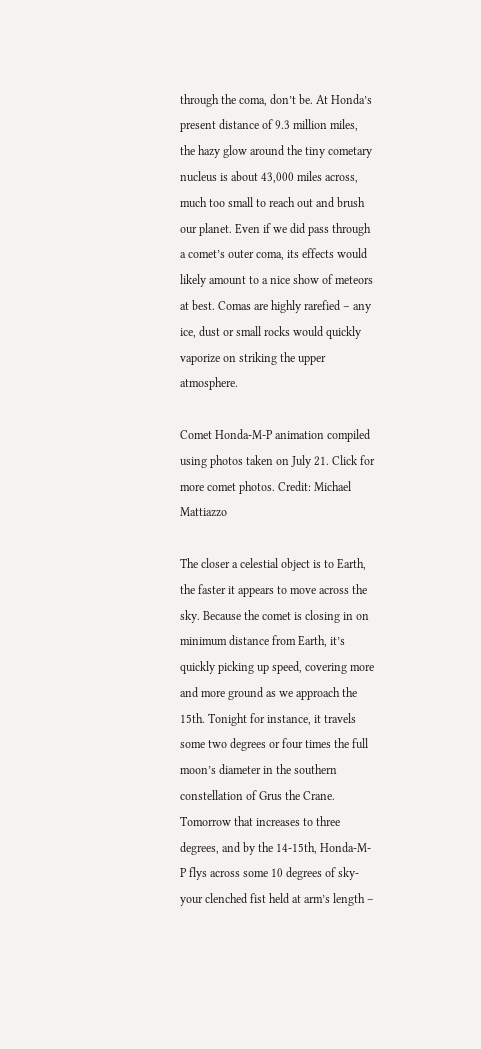through the coma, don’t be. At Honda’s present distance of 9.3 million miles, the hazy glow around the tiny cometary nucleus is about 43,000 miles across, much too small to reach out and brush our planet. Even if we did pass through a comet’s outer coma, its effects would likely amount to a nice show of meteors at best. Comas are highly rarefied – any ice, dust or small rocks would quickly vaporize on striking the upper atmosphere.

Comet Honda-M-P animation compiled using photos taken on July 21. Click for more comet photos. Credit: Michael Mattiazzo

The closer a celestial object is to Earth, the faster it appears to move across the sky. Because the comet is closing in on minimum distance from Earth, it’s quickly picking up speed, covering more and more ground as we approach the 15th. Tonight for instance, it travels some two degrees or four times the full moon’s diameter in the southern constellation of Grus the Crane. Tomorrow that increases to three degrees, and by the 14-15th, Honda-M-P flys across some 10 degrees of sky- your clenched fist held at arm’s length –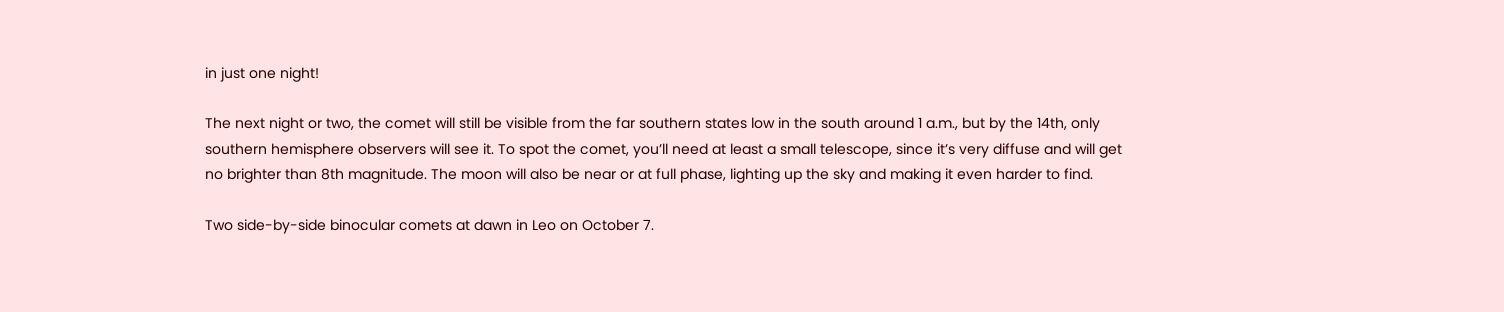in just one night!

The next night or two, the comet will still be visible from the far southern states low in the south around 1 a.m., but by the 14th, only southern hemisphere observers will see it. To spot the comet, you’ll need at least a small telescope, since it’s very diffuse and will get no brighter than 8th magnitude. The moon will also be near or at full phase, lighting up the sky and making it even harder to find.

Two side-by-side binocular comets at dawn in Leo on October 7.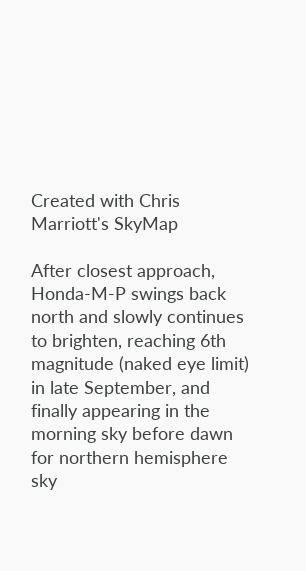Created with Chris Marriott's SkyMap

After closest approach, Honda-M-P swings back north and slowly continues to brighten, reaching 6th magnitude (naked eye limit) in late September, and finally appearing in the morning sky before dawn for northern hemisphere sky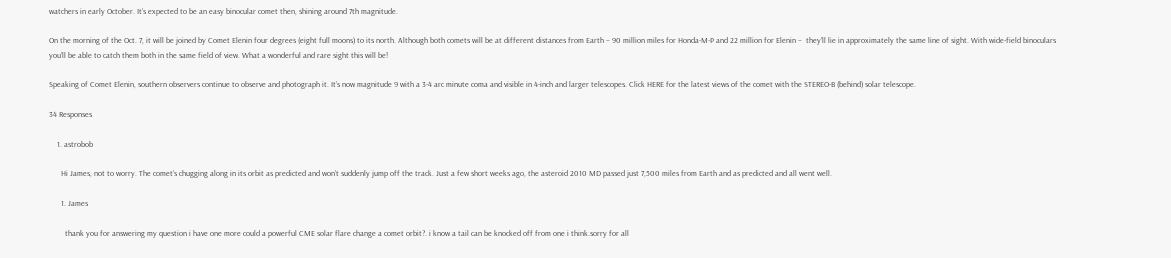watchers in early October. It’s expected to be an easy binocular comet then, shining around 7th magnitude.

On the morning of the Oct. 7, it will be joined by Comet Elenin four degrees (eight full moons) to its north. Although both comets will be at different distances from Earth – 90 million miles for Honda-M-P and 22 million for Elenin –  they’ll lie in approximately the same line of sight. With wide-field binoculars you’ll be able to catch them both in the same field of view. What a wonderful and rare sight this will be!

Speaking of Comet Elenin, southern observers continue to observe and photograph it. It’s now magnitude 9 with a 3-4 arc minute coma and visible in 4-inch and larger telescopes. Click HERE for the latest views of the comet with the STEREO-B (behind) solar telescope.

34 Responses

    1. astrobob

      Hi James, not to worry. The comet’s chugging along in its orbit as predicted and won’t suddenly jump off the track. Just a few short weeks ago, the asteroid 2010 MD passed just 7,500 miles from Earth and as predicted and all went well.

      1. James

        thank you for answering my question i have one more could a powerful CME solar flare change a comet orbit?. i know a tail can be knocked off from one i think.sorry for all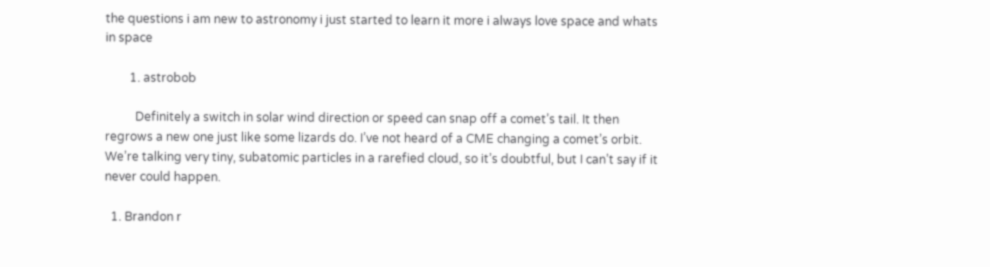the questions i am new to astronomy i just started to learn it more i always love space and whats in space

        1. astrobob

          Definitely a switch in solar wind direction or speed can snap off a comet’s tail. It then regrows a new one just like some lizards do. I’ve not heard of a CME changing a comet’s orbit. We’re talking very tiny, subatomic particles in a rarefied cloud, so it’s doubtful, but I can’t say if it never could happen.

  1. Brandon r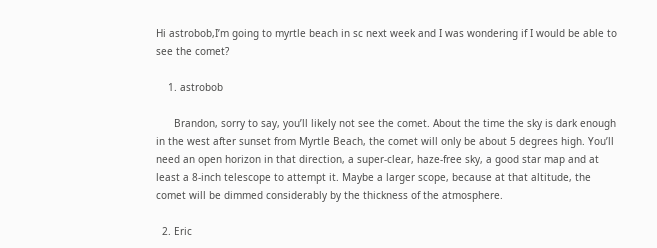Hi astrobob,I’m going to myrtle beach in sc next week and I was wondering if I would be able to see the comet?

    1. astrobob

      Brandon, sorry to say, you’ll likely not see the comet. About the time the sky is dark enough in the west after sunset from Myrtle Beach, the comet will only be about 5 degrees high. You’ll need an open horizon in that direction, a super-clear, haze-free sky, a good star map and at least a 8-inch telescope to attempt it. Maybe a larger scope, because at that altitude, the comet will be dimmed considerably by the thickness of the atmosphere.

  2. Eric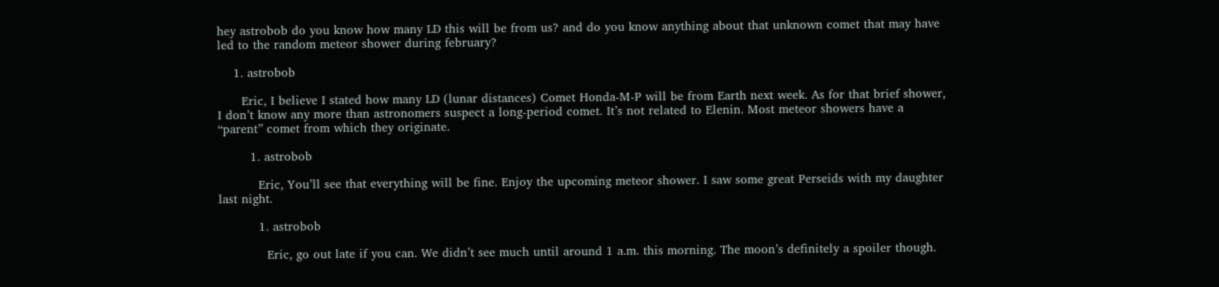hey astrobob do you know how many LD this will be from us? and do you know anything about that unknown comet that may have led to the random meteor shower during february?

    1. astrobob

      Eric, I believe I stated how many LD (lunar distances) Comet Honda-M-P will be from Earth next week. As for that brief shower, I don’t know any more than astronomers suspect a long-period comet. It’s not related to Elenin. Most meteor showers have a “parent” comet from which they originate.

        1. astrobob

          Eric, You’ll see that everything will be fine. Enjoy the upcoming meteor shower. I saw some great Perseids with my daughter last night.

          1. astrobob

            Eric, go out late if you can. We didn’t see much until around 1 a.m. this morning. The moon’s definitely a spoiler though.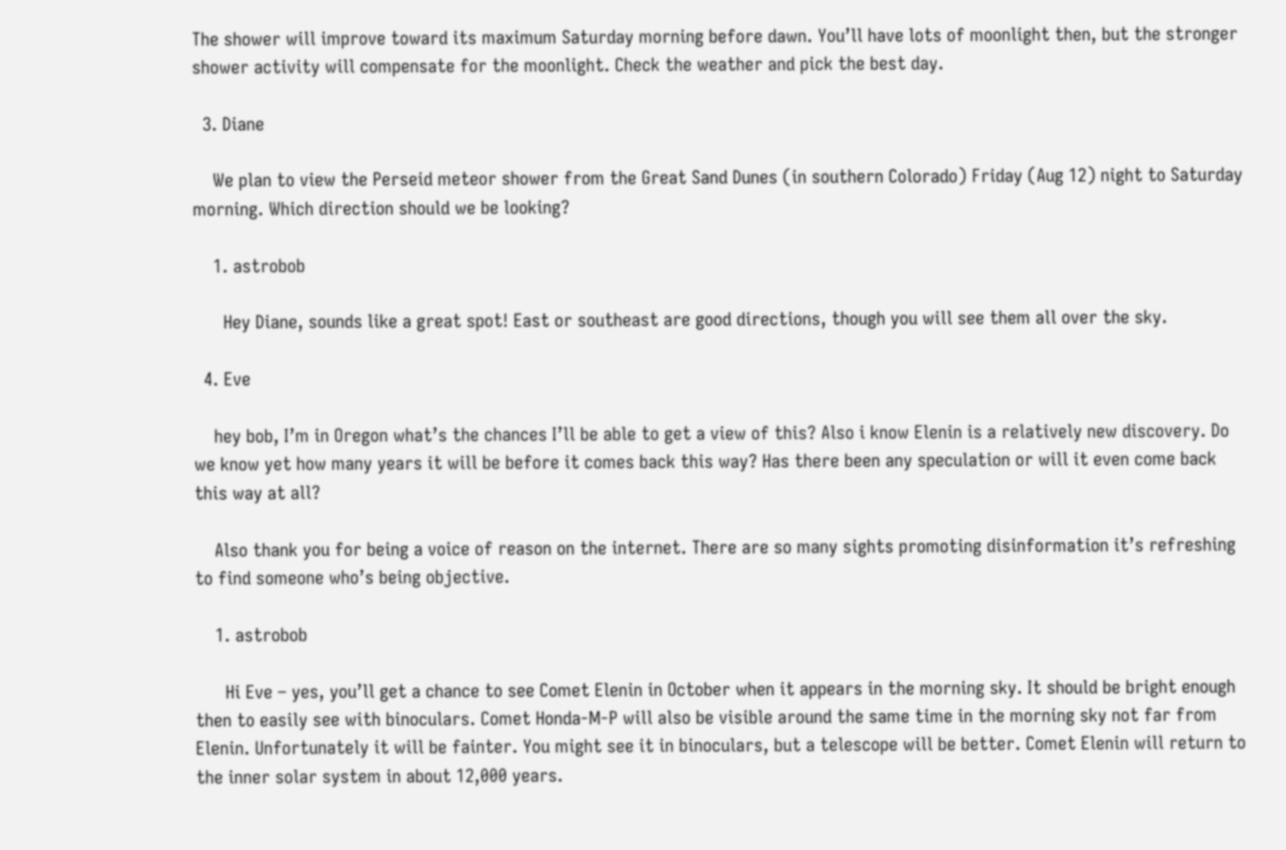The shower will improve toward its maximum Saturday morning before dawn. You’ll have lots of moonlight then, but the stronger shower activity will compensate for the moonlight. Check the weather and pick the best day.

  3. Diane

    We plan to view the Perseid meteor shower from the Great Sand Dunes (in southern Colorado) Friday (Aug 12) night to Saturday morning. Which direction should we be looking?

    1. astrobob

      Hey Diane, sounds like a great spot! East or southeast are good directions, though you will see them all over the sky.

  4. Eve

    hey bob, I’m in Oregon what’s the chances I’ll be able to get a view of this? Also i know Elenin is a relatively new discovery. Do we know yet how many years it will be before it comes back this way? Has there been any speculation or will it even come back this way at all?

    Also thank you for being a voice of reason on the internet. There are so many sights promoting disinformation it’s refreshing to find someone who’s being objective.

    1. astrobob

      Hi Eve – yes, you’ll get a chance to see Comet Elenin in October when it appears in the morning sky. It should be bright enough then to easily see with binoculars. Comet Honda-M-P will also be visible around the same time in the morning sky not far from Elenin. Unfortunately it will be fainter. You might see it in binoculars, but a telescope will be better. Comet Elenin will return to the inner solar system in about 12,000 years.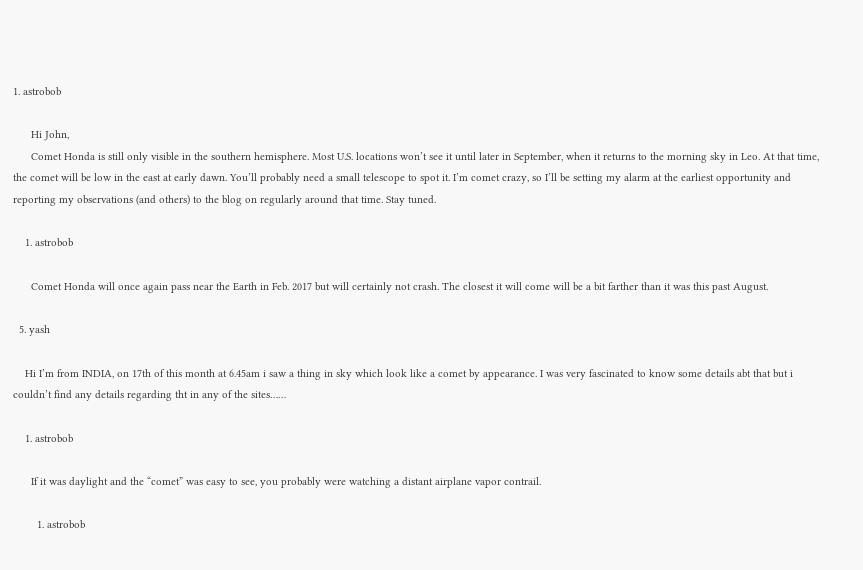1. astrobob

      Hi John,
      Comet Honda is still only visible in the southern hemisphere. Most U.S. locations won’t see it until later in September, when it returns to the morning sky in Leo. At that time, the comet will be low in the east at early dawn. You’ll probably need a small telescope to spot it. I’m comet crazy, so I’ll be setting my alarm at the earliest opportunity and reporting my observations (and others) to the blog on regularly around that time. Stay tuned.

    1. astrobob

      Comet Honda will once again pass near the Earth in Feb. 2017 but will certainly not crash. The closest it will come will be a bit farther than it was this past August.

  5. yash

    Hi I’m from INDIA, on 17th of this month at 6.45am i saw a thing in sky which look like a comet by appearance. I was very fascinated to know some details abt that but i couldn’t find any details regarding tht in any of the sites……

    1. astrobob

      If it was daylight and the “comet” was easy to see, you probably were watching a distant airplane vapor contrail.

        1. astrobob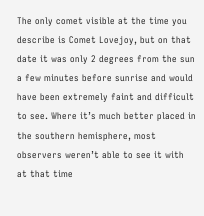The only comet visible at the time you describe is Comet Lovejoy, but on that date it was only 2 degrees from the sun a few minutes before sunrise and would have been extremely faint and difficult to see. Where it’s much better placed in the southern hemisphere, most observers weren’t able to see it with at that time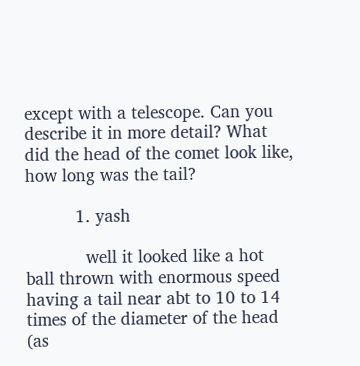except with a telescope. Can you describe it in more detail? What did the head of the comet look like, how long was the tail?

          1. yash

            well it looked like a hot ball thrown with enormous speed having a tail near abt to 10 to 14 times of the diameter of the head (as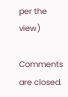per the view)

Comments are closed.